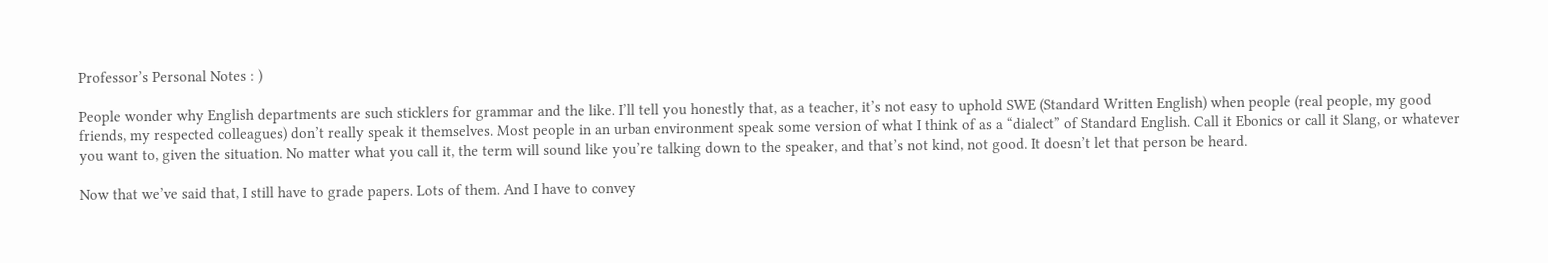Professor’s Personal Notes : )

People wonder why English departments are such sticklers for grammar and the like. I’ll tell you honestly that, as a teacher, it’s not easy to uphold SWE (Standard Written English) when people (real people, my good friends, my respected colleagues) don’t really speak it themselves. Most people in an urban environment speak some version of what I think of as a “dialect” of Standard English. Call it Ebonics or call it Slang, or whatever you want to, given the situation. No matter what you call it, the term will sound like you’re talking down to the speaker, and that’s not kind, not good. It doesn’t let that person be heard.

Now that we’ve said that, I still have to grade papers. Lots of them. And I have to convey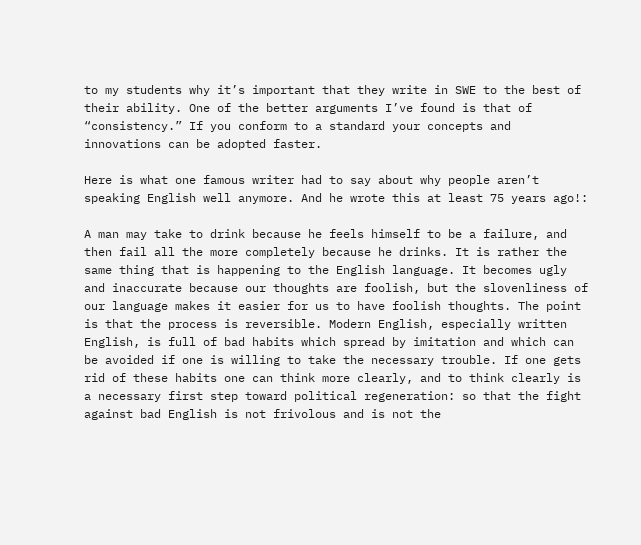to my students why it’s important that they write in SWE to the best of their ability. One of the better arguments I’ve found is that of “consistency.” If you conform to a standard your concepts and innovations can be adopted faster.

Here is what one famous writer had to say about why people aren’t speaking English well anymore. And he wrote this at least 75 years ago!:

A man may take to drink because he feels himself to be a failure, and then fail all the more completely because he drinks. It is rather the same thing that is happening to the English language. It becomes ugly and inaccurate because our thoughts are foolish, but the slovenliness of our language makes it easier for us to have foolish thoughts. The point is that the process is reversible. Modern English, especially written English, is full of bad habits which spread by imitation and which can be avoided if one is willing to take the necessary trouble. If one gets rid of these habits one can think more clearly, and to think clearly is a necessary first step toward political regeneration: so that the fight against bad English is not frivolous and is not the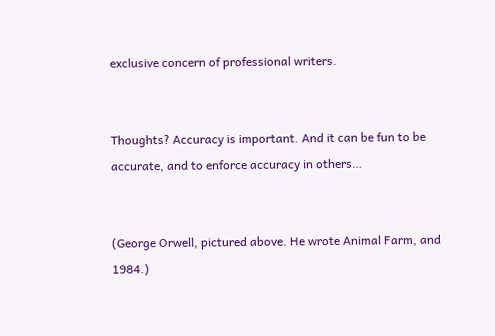exclusive concern of professional writers.


Thoughts? Accuracy is important. And it can be fun to be accurate, and to enforce accuracy in others…


(George Orwell, pictured above. He wrote Animal Farm, and 1984.)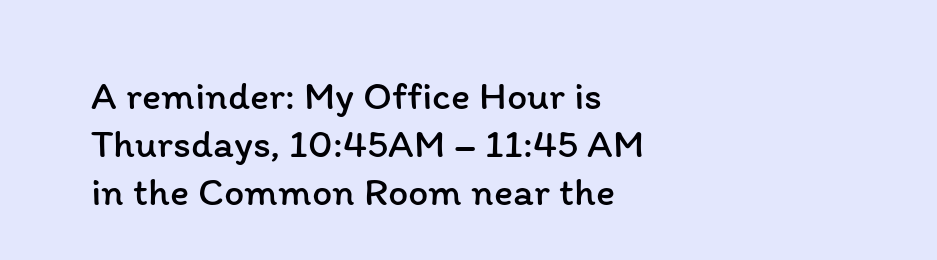A reminder: My Office Hour is Thursdays, 10:45AM – 11:45 AM in the Common Room near the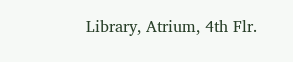Library, Atrium, 4th Flr.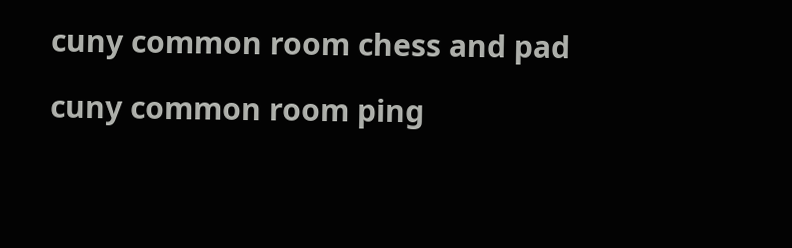cuny common room chess and pad

cuny common room ping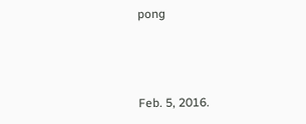pong



Feb. 5, 2016.